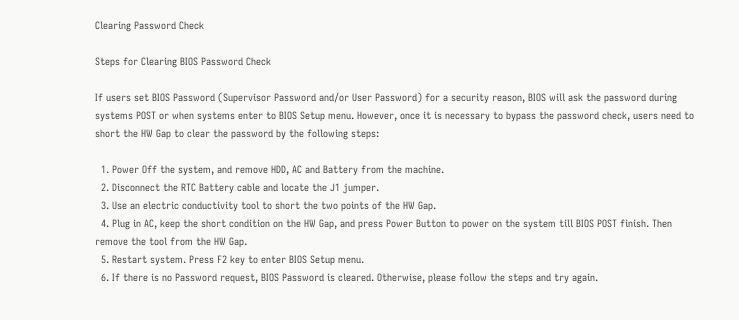Clearing Password Check

Steps for Clearing BIOS Password Check

If users set BIOS Password (Supervisor Password and/or User Password) for a security reason, BIOS will ask the password during systems POST or when systems enter to BIOS Setup menu. However, once it is necessary to bypass the password check, users need to short the HW Gap to clear the password by the following steps:

  1. Power Off the system, and remove HDD, AC and Battery from the machine.
  2. Disconnect the RTC Battery cable and locate the J1 jumper.
  3. Use an electric conductivity tool to short the two points of the HW Gap.
  4. Plug in AC, keep the short condition on the HW Gap, and press Power Button to power on the system till BIOS POST finish. Then remove the tool from the HW Gap.
  5. Restart system. Press F2 key to enter BIOS Setup menu.
  6. If there is no Password request, BIOS Password is cleared. Otherwise, please follow the steps and try again.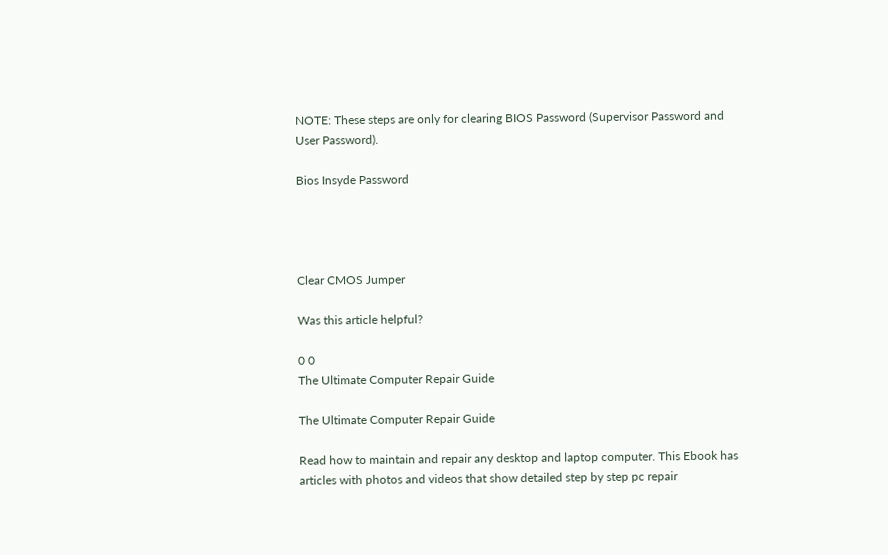NOTE: These steps are only for clearing BIOS Password (Supervisor Password and User Password).

Bios Insyde Password




Clear CMOS Jumper

Was this article helpful?

0 0
The Ultimate Computer Repair Guide

The Ultimate Computer Repair Guide

Read how to maintain and repair any desktop and laptop computer. This Ebook has articles with photos and videos that show detailed step by step pc repair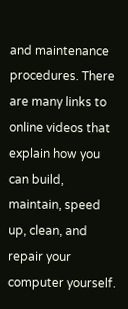and maintenance procedures. There are many links to online videos that explain how you can build, maintain, speed up, clean, and repair your computer yourself.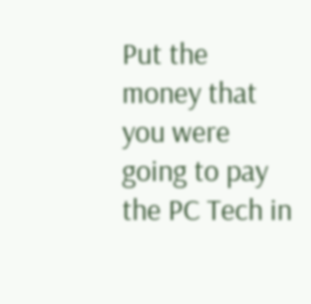Put the money that you were going to pay the PC Tech in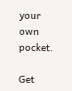your own pocket.

Get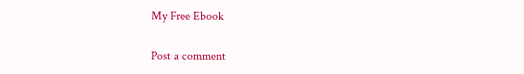My Free Ebook

Post a comment